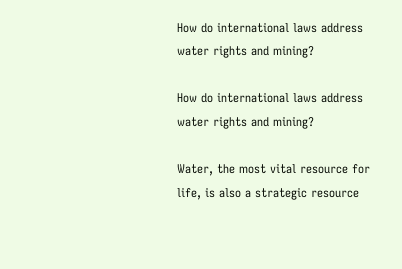How do international laws address water rights and mining?

How do international laws address water rights and mining?

Water, the most vital resource for life, is also a strategic resource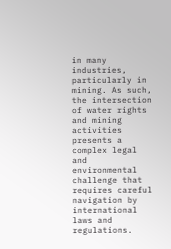in many industries, particularly in mining. As such, the intersection of water rights and mining activities presents a complex legal and environmental challenge that requires careful navigation by international laws and regulations.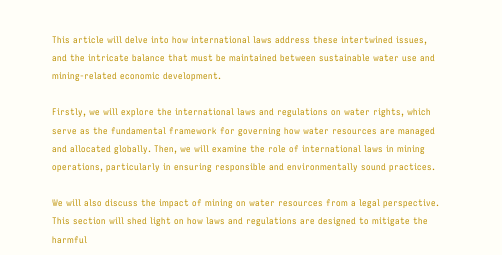This article will delve into how international laws address these intertwined issues, and the intricate balance that must be maintained between sustainable water use and mining-related economic development.

Firstly, we will explore the international laws and regulations on water rights, which serve as the fundamental framework for governing how water resources are managed and allocated globally. Then, we will examine the role of international laws in mining operations, particularly in ensuring responsible and environmentally sound practices.

We will also discuss the impact of mining on water resources from a legal perspective. This section will shed light on how laws and regulations are designed to mitigate the harmful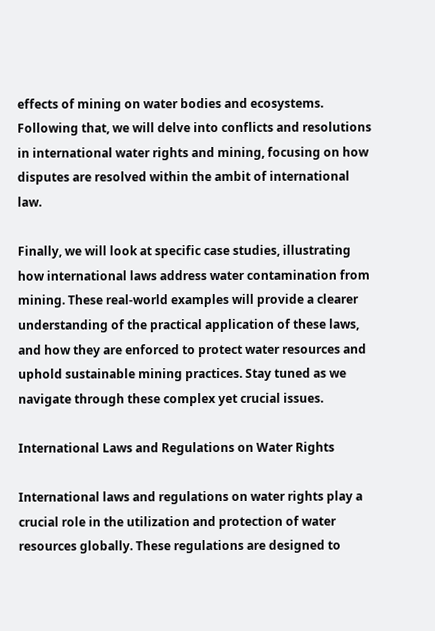effects of mining on water bodies and ecosystems. Following that, we will delve into conflicts and resolutions in international water rights and mining, focusing on how disputes are resolved within the ambit of international law.

Finally, we will look at specific case studies, illustrating how international laws address water contamination from mining. These real-world examples will provide a clearer understanding of the practical application of these laws, and how they are enforced to protect water resources and uphold sustainable mining practices. Stay tuned as we navigate through these complex yet crucial issues.

International Laws and Regulations on Water Rights

International laws and regulations on water rights play a crucial role in the utilization and protection of water resources globally. These regulations are designed to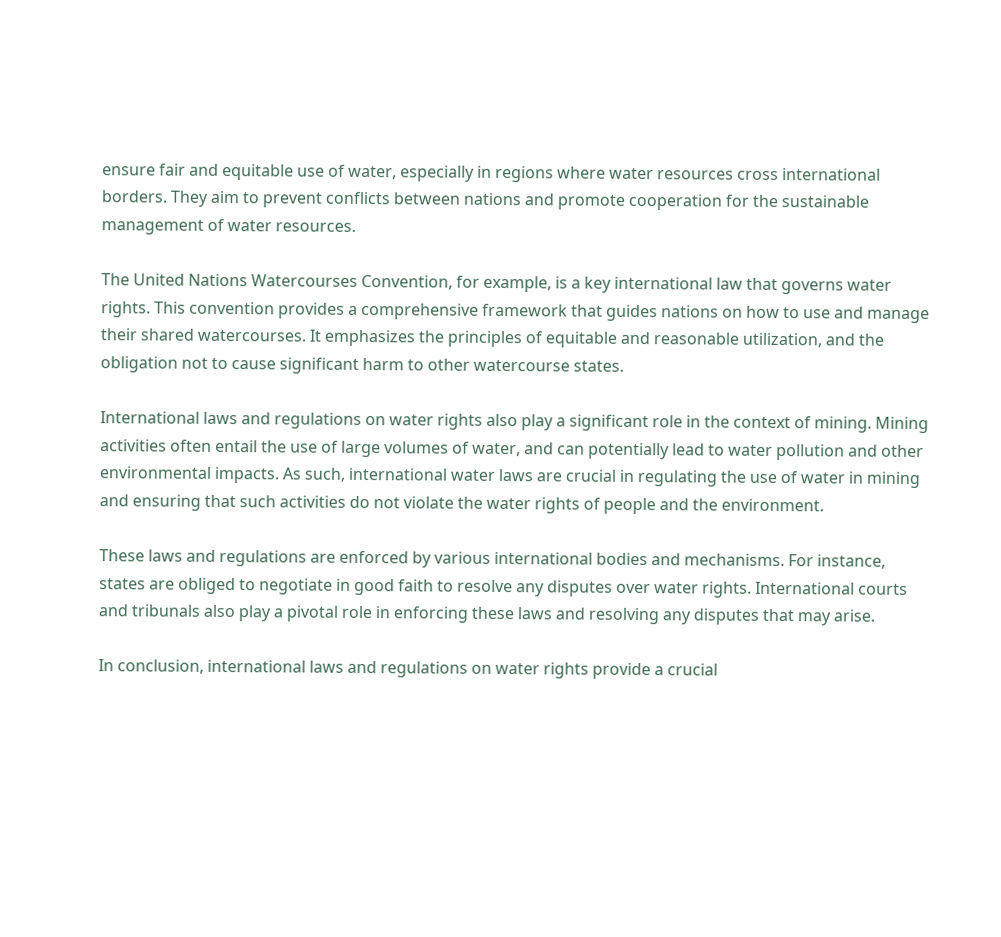ensure fair and equitable use of water, especially in regions where water resources cross international borders. They aim to prevent conflicts between nations and promote cooperation for the sustainable management of water resources.

The United Nations Watercourses Convention, for example, is a key international law that governs water rights. This convention provides a comprehensive framework that guides nations on how to use and manage their shared watercourses. It emphasizes the principles of equitable and reasonable utilization, and the obligation not to cause significant harm to other watercourse states.

International laws and regulations on water rights also play a significant role in the context of mining. Mining activities often entail the use of large volumes of water, and can potentially lead to water pollution and other environmental impacts. As such, international water laws are crucial in regulating the use of water in mining and ensuring that such activities do not violate the water rights of people and the environment.

These laws and regulations are enforced by various international bodies and mechanisms. For instance, states are obliged to negotiate in good faith to resolve any disputes over water rights. International courts and tribunals also play a pivotal role in enforcing these laws and resolving any disputes that may arise.

In conclusion, international laws and regulations on water rights provide a crucial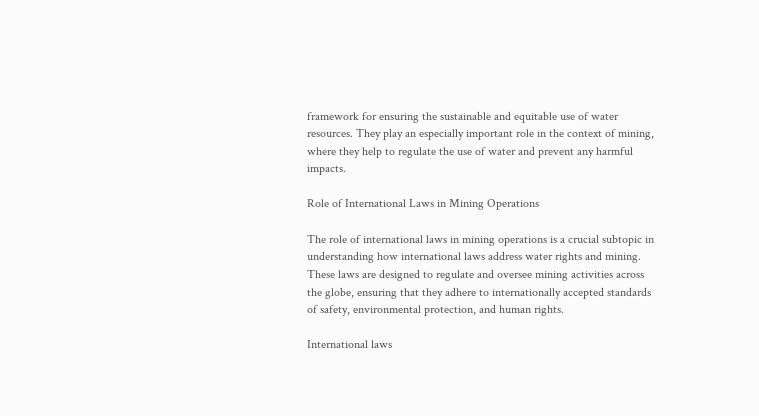framework for ensuring the sustainable and equitable use of water resources. They play an especially important role in the context of mining, where they help to regulate the use of water and prevent any harmful impacts.

Role of International Laws in Mining Operations

The role of international laws in mining operations is a crucial subtopic in understanding how international laws address water rights and mining. These laws are designed to regulate and oversee mining activities across the globe, ensuring that they adhere to internationally accepted standards of safety, environmental protection, and human rights.

International laws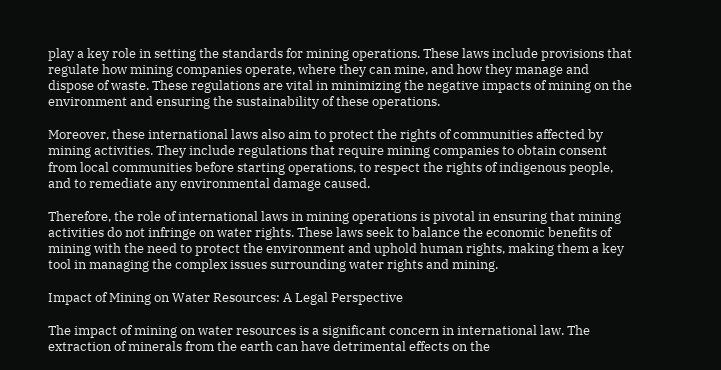play a key role in setting the standards for mining operations. These laws include provisions that regulate how mining companies operate, where they can mine, and how they manage and dispose of waste. These regulations are vital in minimizing the negative impacts of mining on the environment and ensuring the sustainability of these operations.

Moreover, these international laws also aim to protect the rights of communities affected by mining activities. They include regulations that require mining companies to obtain consent from local communities before starting operations, to respect the rights of indigenous people, and to remediate any environmental damage caused.

Therefore, the role of international laws in mining operations is pivotal in ensuring that mining activities do not infringe on water rights. These laws seek to balance the economic benefits of mining with the need to protect the environment and uphold human rights, making them a key tool in managing the complex issues surrounding water rights and mining.

Impact of Mining on Water Resources: A Legal Perspective

The impact of mining on water resources is a significant concern in international law. The extraction of minerals from the earth can have detrimental effects on the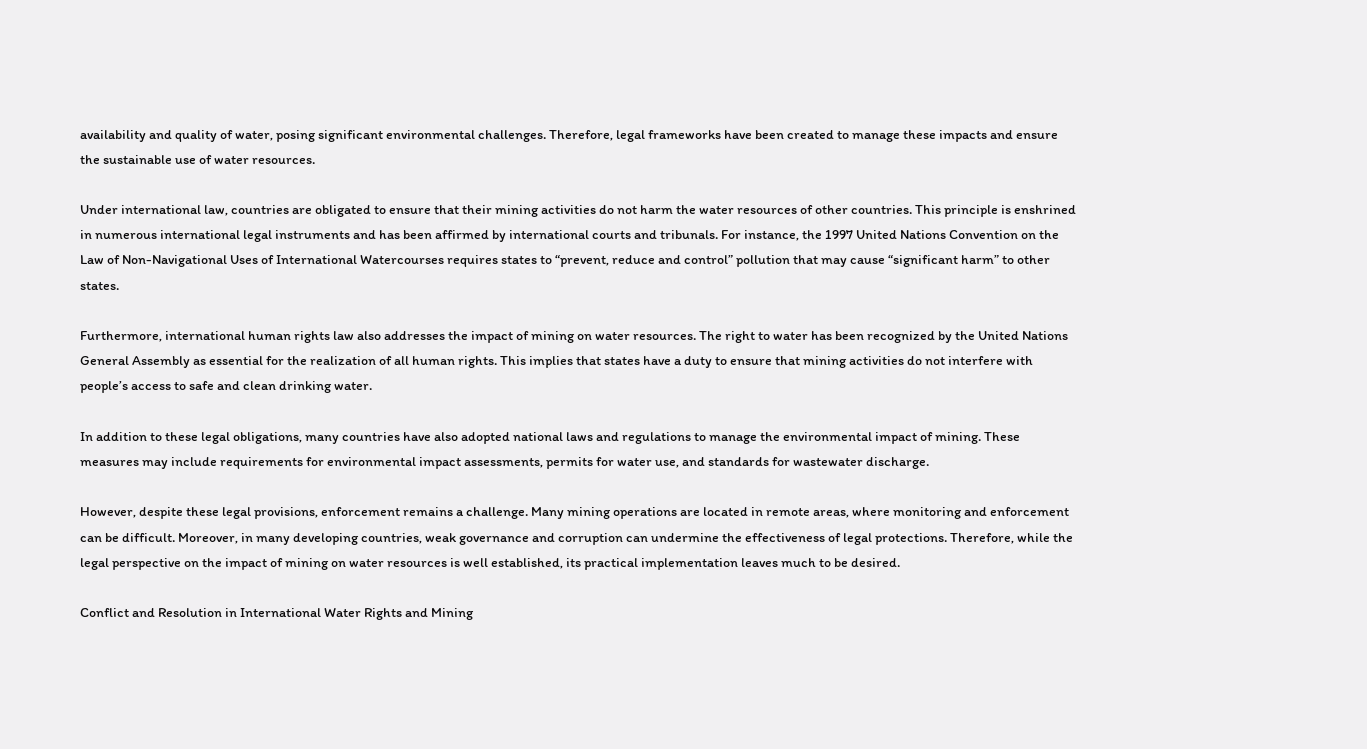availability and quality of water, posing significant environmental challenges. Therefore, legal frameworks have been created to manage these impacts and ensure the sustainable use of water resources.

Under international law, countries are obligated to ensure that their mining activities do not harm the water resources of other countries. This principle is enshrined in numerous international legal instruments and has been affirmed by international courts and tribunals. For instance, the 1997 United Nations Convention on the Law of Non-Navigational Uses of International Watercourses requires states to “prevent, reduce and control” pollution that may cause “significant harm” to other states.

Furthermore, international human rights law also addresses the impact of mining on water resources. The right to water has been recognized by the United Nations General Assembly as essential for the realization of all human rights. This implies that states have a duty to ensure that mining activities do not interfere with people’s access to safe and clean drinking water.

In addition to these legal obligations, many countries have also adopted national laws and regulations to manage the environmental impact of mining. These measures may include requirements for environmental impact assessments, permits for water use, and standards for wastewater discharge.

However, despite these legal provisions, enforcement remains a challenge. Many mining operations are located in remote areas, where monitoring and enforcement can be difficult. Moreover, in many developing countries, weak governance and corruption can undermine the effectiveness of legal protections. Therefore, while the legal perspective on the impact of mining on water resources is well established, its practical implementation leaves much to be desired.

Conflict and Resolution in International Water Rights and Mining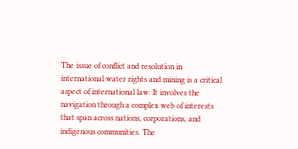The issue of conflict and resolution in international water rights and mining is a critical aspect of international law. It involves the navigation through a complex web of interests that span across nations, corporations, and indigenous communities. The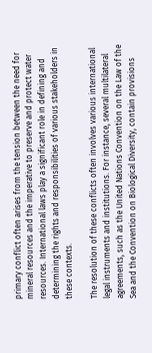primary conflict often arises from the tension between the need for mineral resources and the imperative to preserve and protect water resources. International laws play a significant role in defining and determining the rights and responsibilities of various stakeholders in these contexts.

The resolution of these conflicts often involves various international legal instruments and institutions. For instance, several multilateral agreements, such as the United Nations Convention on the Law of the Sea and the Convention on Biological Diversity, contain provisions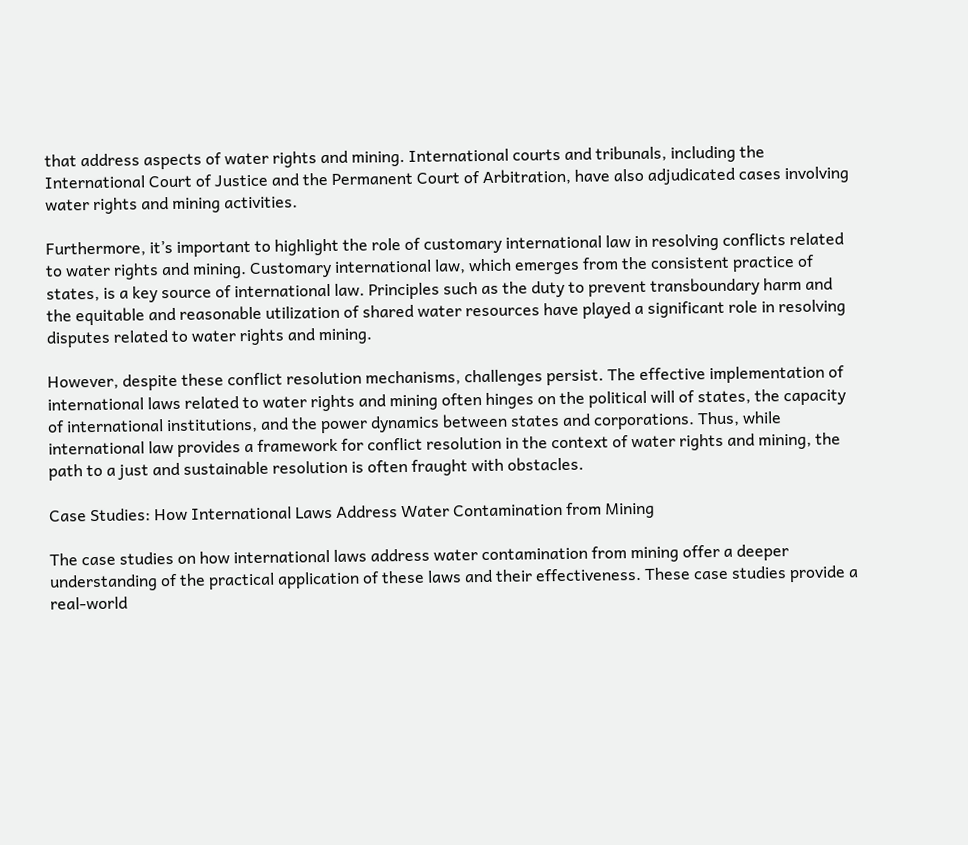that address aspects of water rights and mining. International courts and tribunals, including the International Court of Justice and the Permanent Court of Arbitration, have also adjudicated cases involving water rights and mining activities.

Furthermore, it’s important to highlight the role of customary international law in resolving conflicts related to water rights and mining. Customary international law, which emerges from the consistent practice of states, is a key source of international law. Principles such as the duty to prevent transboundary harm and the equitable and reasonable utilization of shared water resources have played a significant role in resolving disputes related to water rights and mining.

However, despite these conflict resolution mechanisms, challenges persist. The effective implementation of international laws related to water rights and mining often hinges on the political will of states, the capacity of international institutions, and the power dynamics between states and corporations. Thus, while international law provides a framework for conflict resolution in the context of water rights and mining, the path to a just and sustainable resolution is often fraught with obstacles.

Case Studies: How International Laws Address Water Contamination from Mining

The case studies on how international laws address water contamination from mining offer a deeper understanding of the practical application of these laws and their effectiveness. These case studies provide a real-world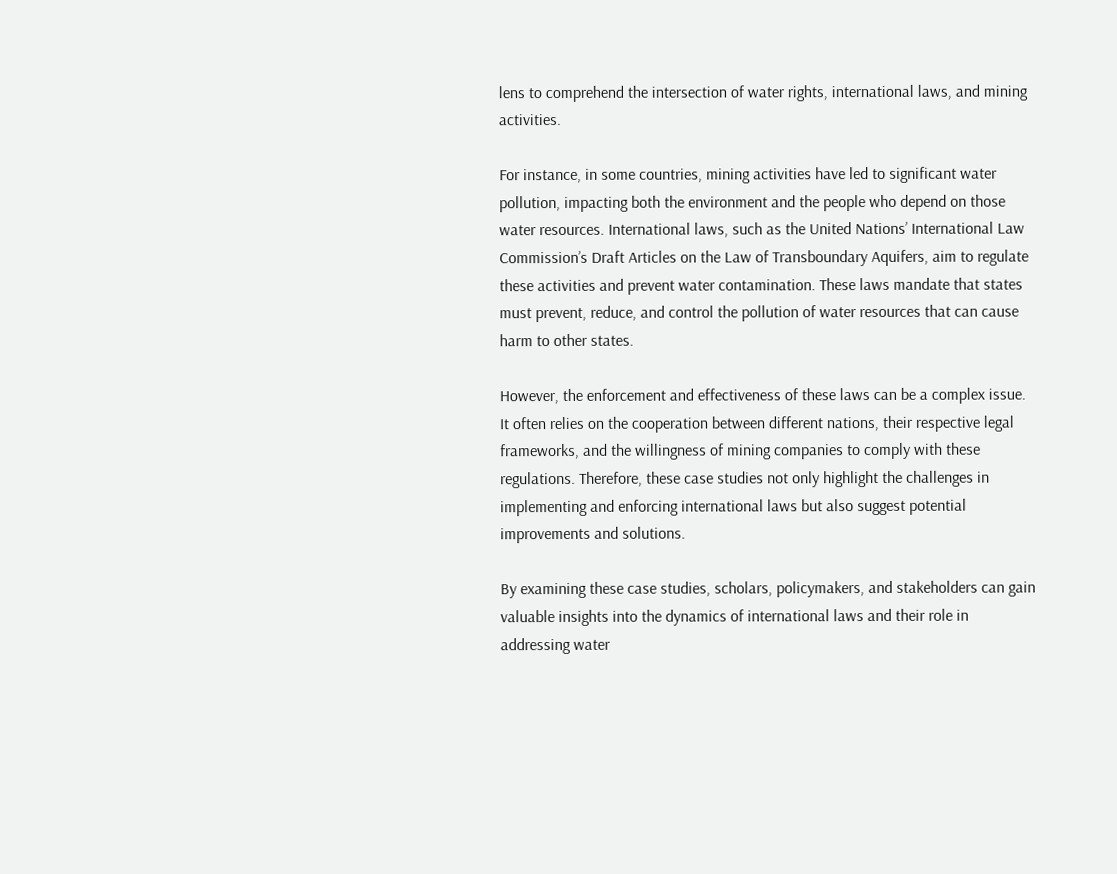lens to comprehend the intersection of water rights, international laws, and mining activities.

For instance, in some countries, mining activities have led to significant water pollution, impacting both the environment and the people who depend on those water resources. International laws, such as the United Nations’ International Law Commission’s Draft Articles on the Law of Transboundary Aquifers, aim to regulate these activities and prevent water contamination. These laws mandate that states must prevent, reduce, and control the pollution of water resources that can cause harm to other states.

However, the enforcement and effectiveness of these laws can be a complex issue. It often relies on the cooperation between different nations, their respective legal frameworks, and the willingness of mining companies to comply with these regulations. Therefore, these case studies not only highlight the challenges in implementing and enforcing international laws but also suggest potential improvements and solutions.

By examining these case studies, scholars, policymakers, and stakeholders can gain valuable insights into the dynamics of international laws and their role in addressing water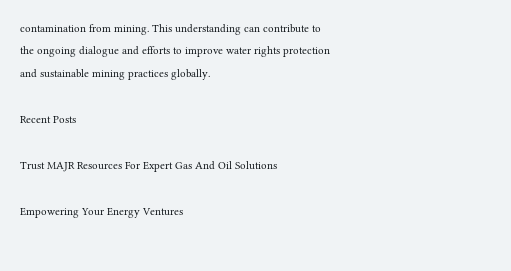contamination from mining. This understanding can contribute to the ongoing dialogue and efforts to improve water rights protection and sustainable mining practices globally.

Recent Posts

Trust MAJR Resources For Expert Gas And Oil Solutions

Empowering Your Energy Ventures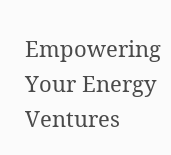Empowering Your Energy Ventures